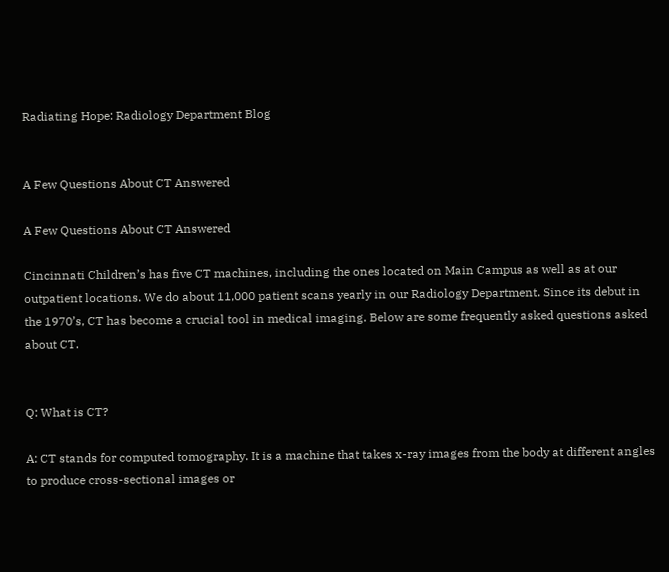Radiating Hope: Radiology Department Blog


A Few Questions About CT Answered

A Few Questions About CT Answered

Cincinnati Children’s has five CT machines, including the ones located on Main Campus as well as at our outpatient locations. We do about 11,000 patient scans yearly in our Radiology Department. Since its debut in the 1970’s, CT has become a crucial tool in medical imaging. Below are some frequently asked questions asked about CT.


Q: What is CT?

A: CT stands for computed tomography. It is a machine that takes x-ray images from the body at different angles to produce cross-sectional images or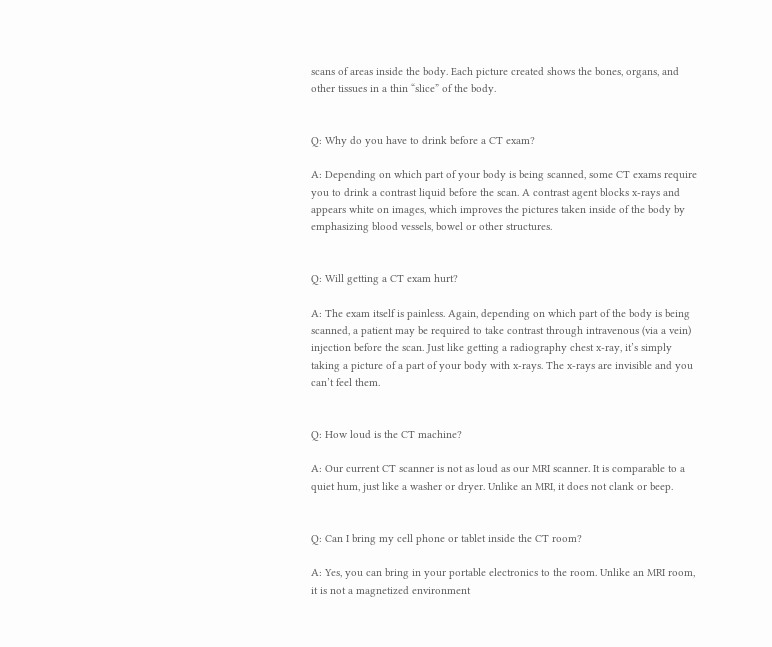scans of areas inside the body. Each picture created shows the bones, organs, and other tissues in a thin “slice” of the body.


Q: Why do you have to drink before a CT exam?

A: Depending on which part of your body is being scanned, some CT exams require you to drink a contrast liquid before the scan. A contrast agent blocks x-rays and appears white on images, which improves the pictures taken inside of the body by emphasizing blood vessels, bowel or other structures.


Q: Will getting a CT exam hurt?

A: The exam itself is painless. Again, depending on which part of the body is being scanned, a patient may be required to take contrast through intravenous (via a vein) injection before the scan. Just like getting a radiography chest x-ray, it’s simply taking a picture of a part of your body with x-rays. The x-rays are invisible and you can’t feel them.


Q: How loud is the CT machine?

A: Our current CT scanner is not as loud as our MRI scanner. It is comparable to a quiet hum, just like a washer or dryer. Unlike an MRI, it does not clank or beep.


Q: Can I bring my cell phone or tablet inside the CT room?

A: Yes, you can bring in your portable electronics to the room. Unlike an MRI room, it is not a magnetized environment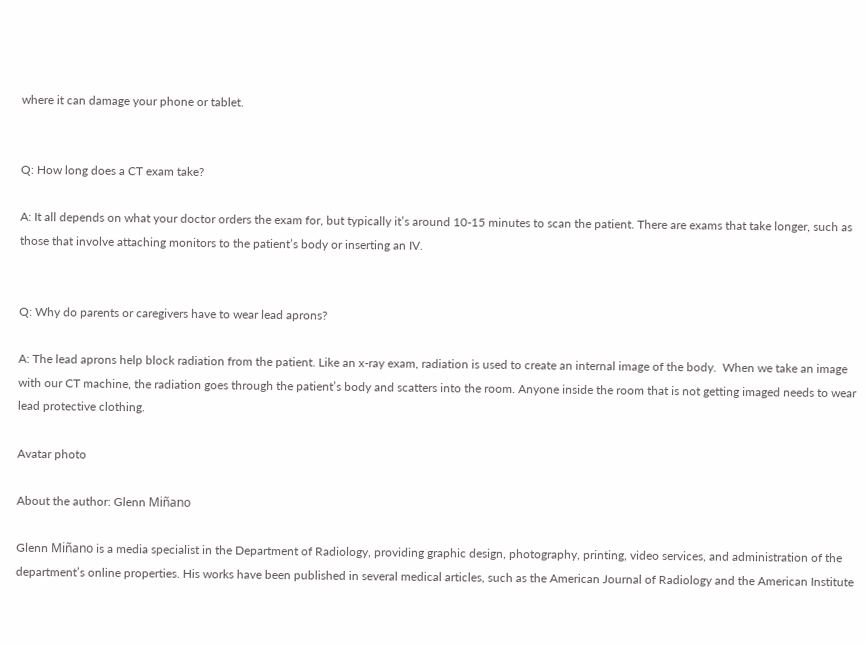where it can damage your phone or tablet.


Q: How long does a CT exam take?

A: It all depends on what your doctor orders the exam for, but typically it’s around 10-15 minutes to scan the patient. There are exams that take longer, such as those that involve attaching monitors to the patient’s body or inserting an IV.


Q: Why do parents or caregivers have to wear lead aprons?

A: The lead aprons help block radiation from the patient. Like an x-ray exam, radiation is used to create an internal image of the body.  When we take an image with our CT machine, the radiation goes through the patient’s body and scatters into the room. Anyone inside the room that is not getting imaged needs to wear lead protective clothing.

Avatar photo

About the author: Glenn Miñano

Glenn Miñano is a media specialist in the Department of Radiology, providing graphic design, photography, printing, video services, and administration of the department’s online properties. His works have been published in several medical articles, such as the American Journal of Radiology and the American Institute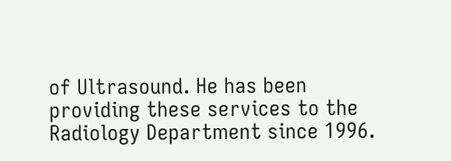of Ultrasound. He has been providing these services to the Radiology Department since 1996.